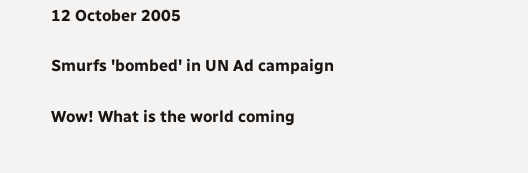12 October 2005

Smurfs 'bombed' in UN Ad campaign

Wow! What is the world coming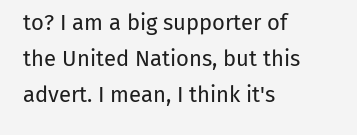to? I am a big supporter of the United Nations, but this advert. I mean, I think it's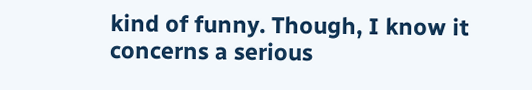kind of funny. Though, I know it concerns a serious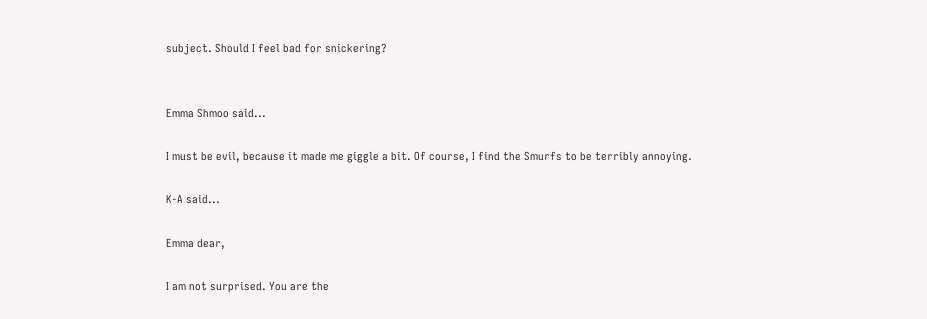subject. Should I feel bad for snickering?


Emma Shmoo said...

I must be evil, because it made me giggle a bit. Of course, I find the Smurfs to be terribly annoying.

K-A said...

Emma dear,

I am not surprised. You are the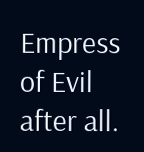Empress of Evil after all.